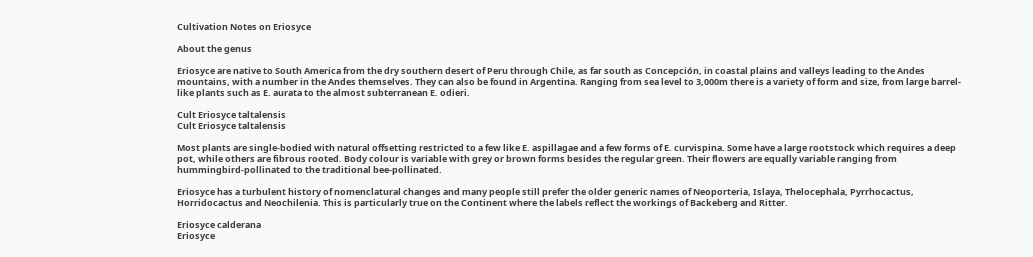Cultivation Notes on Eriosyce

About the genus

Eriosyce are native to South America from the dry southern desert of Peru through Chile, as far south as Concepción, in coastal plains and valleys leading to the Andes mountains, with a number in the Andes themselves. They can also be found in Argentina. Ranging from sea level to 3,000m there is a variety of form and size, from large barrel-like plants such as E. aurata to the almost subterranean E. odieri.

Cult Eriosyce taltalensis
Cult Eriosyce taltalensis

Most plants are single-bodied with natural offsetting restricted to a few like E. aspillagae and a few forms of E. curvispina. Some have a large rootstock which requires a deep pot, while others are fibrous rooted. Body colour is variable with grey or brown forms besides the regular green. Their flowers are equally variable ranging from hummingbird-pollinated to the traditional bee-pollinated.

Eriosyce has a turbulent history of nomenclatural changes and many people still prefer the older generic names of Neoporteria, Islaya, Thelocephala, Pyrrhocactus, Horridocactus and Neochilenia. This is particularly true on the Continent where the labels reflect the workings of Backeberg and Ritter.

Eriosyce calderana
Eriosyce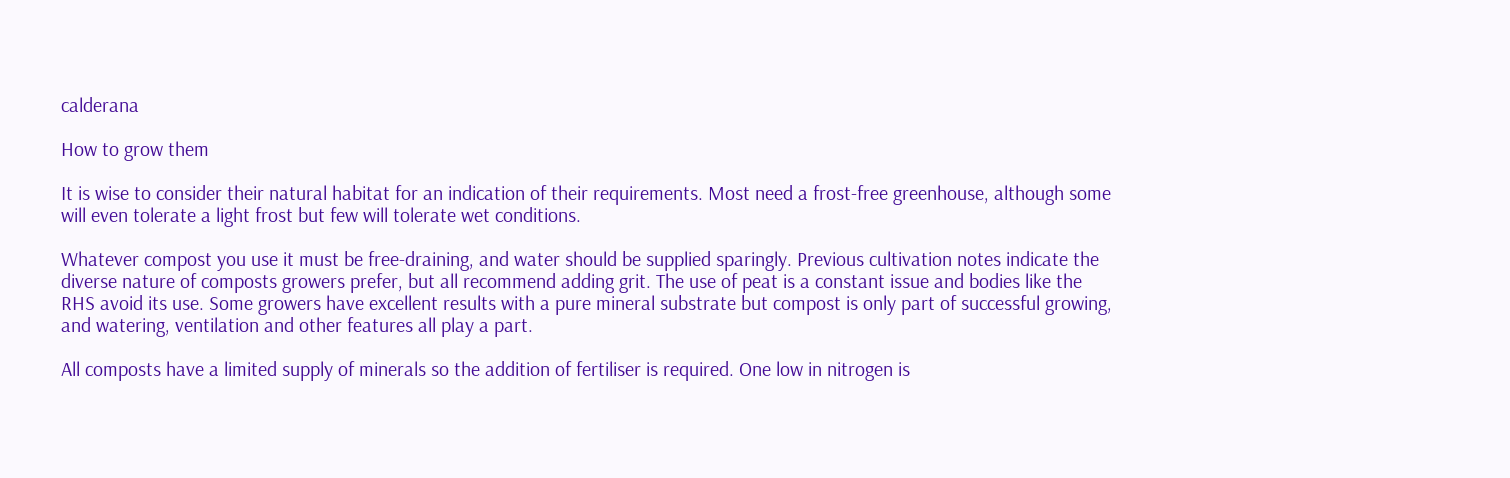calderana

How to grow them

It is wise to consider their natural habitat for an indication of their requirements. Most need a frost-free greenhouse, although some will even tolerate a light frost but few will tolerate wet conditions.

Whatever compost you use it must be free-draining, and water should be supplied sparingly. Previous cultivation notes indicate the diverse nature of composts growers prefer, but all recommend adding grit. The use of peat is a constant issue and bodies like the RHS avoid its use. Some growers have excellent results with a pure mineral substrate but compost is only part of successful growing, and watering, ventilation and other features all play a part.

All composts have a limited supply of minerals so the addition of fertiliser is required. One low in nitrogen is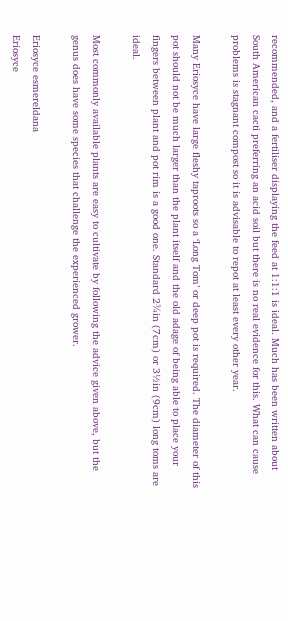recommended, and a fertiliser displaying the feed at 1:1:1 is ideal. Much has been written about South American cacti preferring an acid soil but there is no real evidence for this. What can cause problems is stagnant compost so it is advisable to repot at least every other year.

Many Eriosyce have large fleshy taproots so a ‘Long Tom’ or deep pot is required. The diameter of this pot should not be much larger than the plant itself and the old adage of being able to place your fingers between plant and pot rim is a good one. Standard 2¾in (7cm) or 3½in (9cm) long toms are ideal.

Most commonly available plants are easy to cultivate by following the advice given above, but the genus does have some species that challenge the experienced grower.

Eriosyce esmereldana
Eriosyce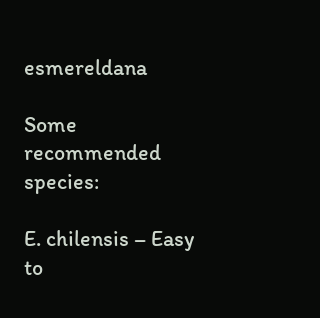esmereldana

Some recommended species:

E. chilensis – Easy to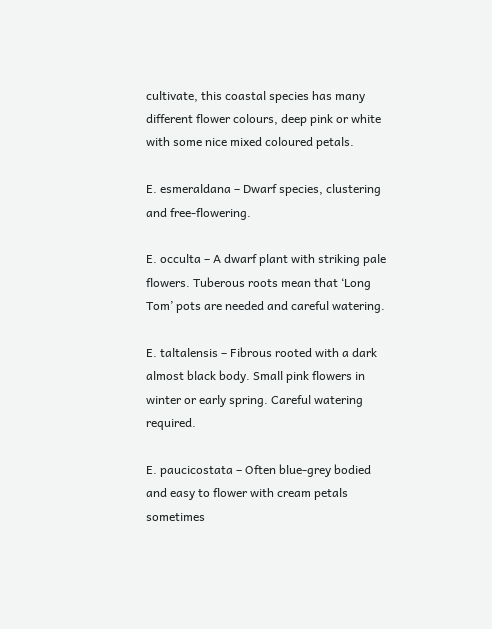cultivate, this coastal species has many different flower colours, deep pink or white with some nice mixed coloured petals.

E. esmeraldana – Dwarf species, clustering and free-flowering.

E. occulta – A dwarf plant with striking pale flowers. Tuberous roots mean that ‘Long Tom’ pots are needed and careful watering.

E. taltalensis – Fibrous rooted with a dark almost black body. Small pink flowers in winter or early spring. Careful watering required.

E. paucicostata – Often blue-grey bodied and easy to flower with cream petals sometimes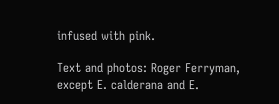infused with pink.

Text and photos: Roger Ferryman, except E. calderana and E.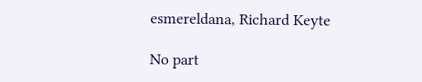esmereldana, Richard Keyte

No part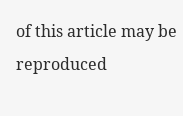of this article may be reproduced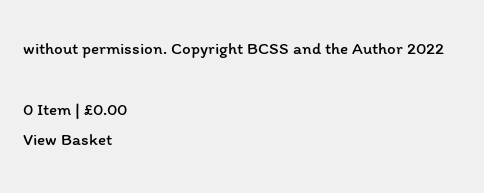without permission. Copyright BCSS and the Author 2022

0 Item | £0.00
View Basket